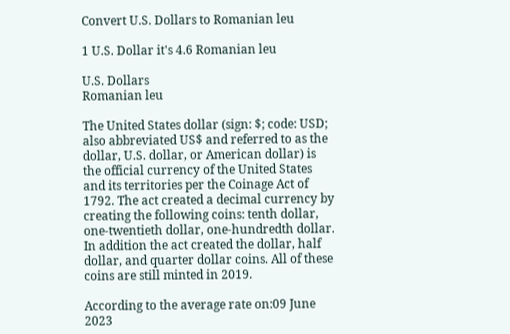Convert U.S. Dollars to Romanian leu

1 U.S. Dollar it's 4.6 Romanian leu

U.S. Dollars
Romanian leu

The United States dollar (sign: $; code: USD; also abbreviated US$ and referred to as the dollar, U.S. dollar, or American dollar) is the official currency of the United States and its territories per the Coinage Act of 1792. The act created a decimal currency by creating the following coins: tenth dollar, one-twentieth dollar, one-hundredth dollar. In addition the act created the dollar, half dollar, and quarter dollar coins. All of these coins are still minted in 2019.

According to the average rate on:09 June 2023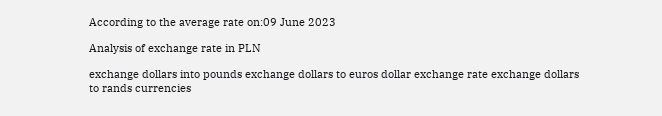According to the average rate on:09 June 2023

Analysis of exchange rate in PLN

exchange dollars into pounds exchange dollars to euros dollar exchange rate exchange dollars to rands currencies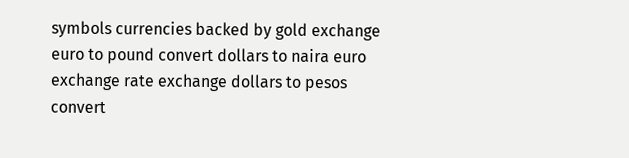symbols currencies backed by gold exchange euro to pound convert dollars to naira euro exchange rate exchange dollars to pesos convert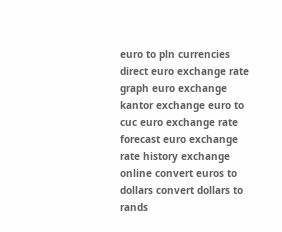euro to pln currencies direct euro exchange rate graph euro exchange kantor exchange euro to cuc euro exchange rate forecast euro exchange rate history exchange online convert euros to dollars convert dollars to rands